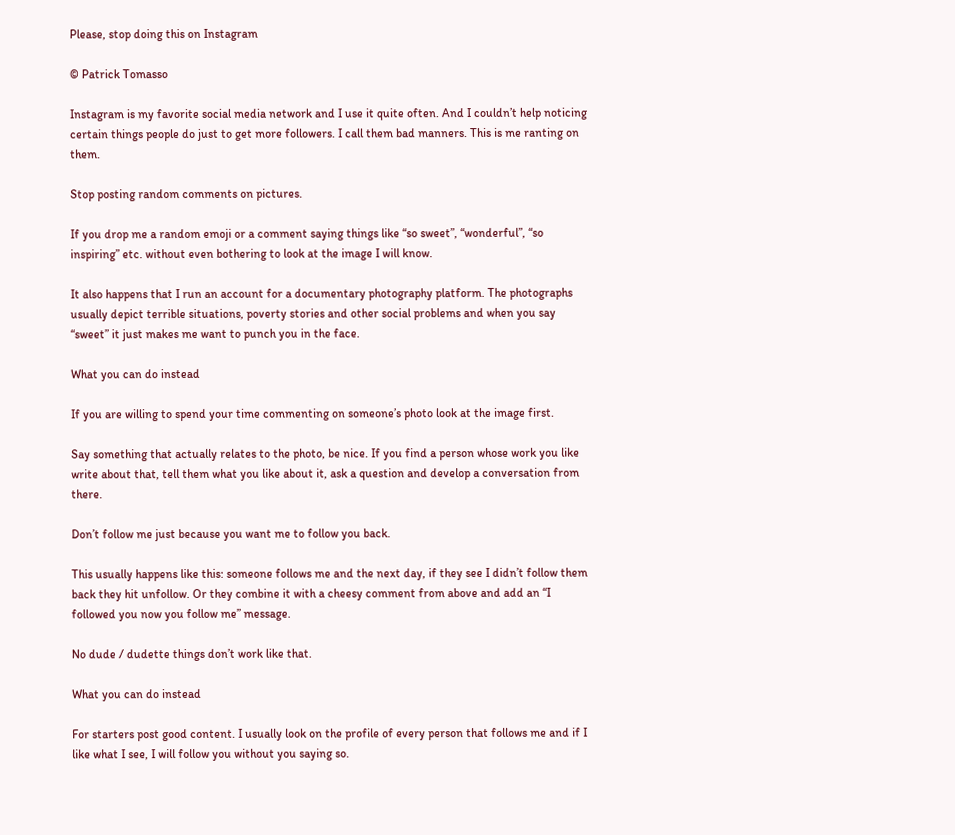Please, stop doing this on Instagram

© Patrick Tomasso

Instagram is my favorite social media network and I use it quite often. And I couldn’t help noticing certain things people do just to get more followers. I call them bad manners. This is me ranting on them.

Stop posting random comments on pictures.

If you drop me a random emoji or a comment saying things like “so sweet”, “wonderful”, “so inspiring” etc. without even bothering to look at the image I will know.

It also happens that I run an account for a documentary photography platform. The photographs usually depict terrible situations, poverty stories and other social problems and when you say “sweet” it just makes me want to punch you in the face.

What you can do instead

If you are willing to spend your time commenting on someone’s photo look at the image first.

Say something that actually relates to the photo, be nice. If you find a person whose work you like write about that, tell them what you like about it, ask a question and develop a conversation from there.

Don’t follow me just because you want me to follow you back.

This usually happens like this: someone follows me and the next day, if they see I didn’t follow them back they hit unfollow. Or they combine it with a cheesy comment from above and add an “I followed you now you follow me” message.

No dude / dudette things don’t work like that.

What you can do instead

For starters post good content. I usually look on the profile of every person that follows me and if I like what I see, I will follow you without you saying so.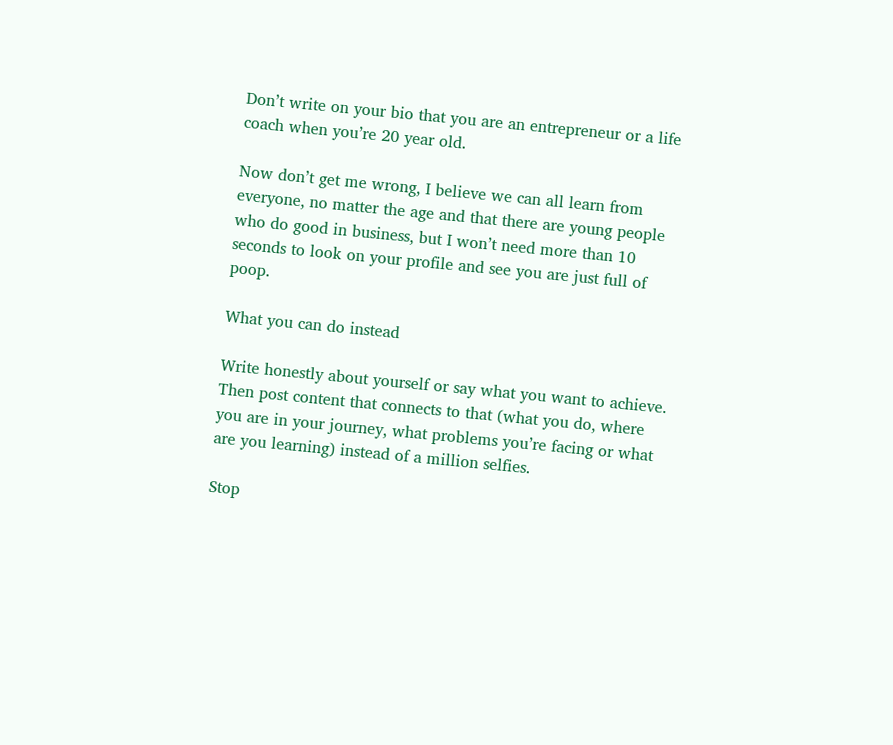Don’t write on your bio that you are an entrepreneur or a life coach when you’re 20 year old.

Now don’t get me wrong, I believe we can all learn from everyone, no matter the age and that there are young people who do good in business, but I won’t need more than 10 seconds to look on your profile and see you are just full of poop.

What you can do instead

Write honestly about yourself or say what you want to achieve. Then post content that connects to that (what you do, where you are in your journey, what problems you’re facing or what are you learning) instead of a million selfies.

Stop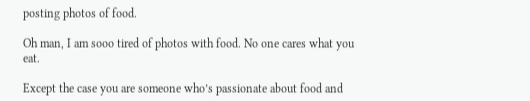posting photos of food.

Oh man, I am sooo tired of photos with food. No one cares what you eat.

Except the case you are someone who’s passionate about food and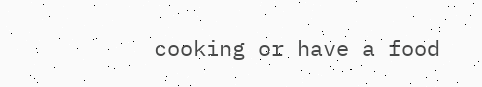cooking or have a food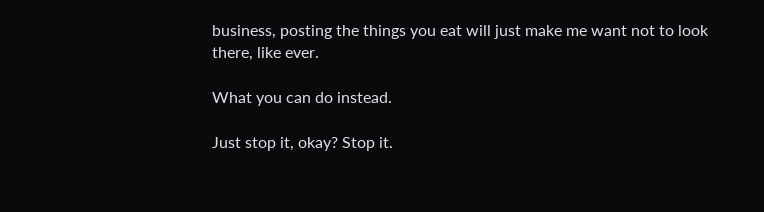business, posting the things you eat will just make me want not to look there, like ever.

What you can do instead.

Just stop it, okay? Stop it.